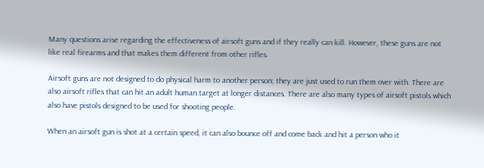Many questions arise regarding the effectiveness of airsoft guns and if they really can kill. However, these guns are not like real firearms and that makes them different from other rifles.

Airsoft guns are not designed to do physical harm to another person; they are just used to run them over with. There are also airsoft rifles that can hit an adult human target at longer distances. There are also many types of airsoft pistols which also have pistols designed to be used for shooting people.

When an airsoft gun is shot at a certain speed, it can also bounce off and come back and hit a person who it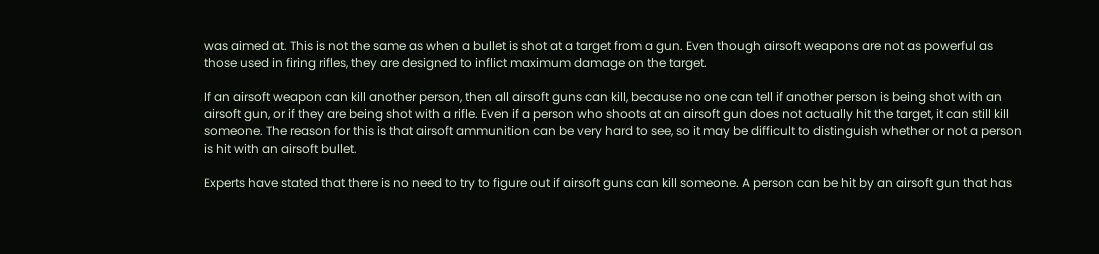was aimed at. This is not the same as when a bullet is shot at a target from a gun. Even though airsoft weapons are not as powerful as those used in firing rifles, they are designed to inflict maximum damage on the target.

If an airsoft weapon can kill another person, then all airsoft guns can kill, because no one can tell if another person is being shot with an airsoft gun, or if they are being shot with a rifle. Even if a person who shoots at an airsoft gun does not actually hit the target, it can still kill someone. The reason for this is that airsoft ammunition can be very hard to see, so it may be difficult to distinguish whether or not a person is hit with an airsoft bullet.

Experts have stated that there is no need to try to figure out if airsoft guns can kill someone. A person can be hit by an airsoft gun that has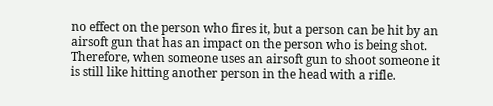no effect on the person who fires it, but a person can be hit by an airsoft gun that has an impact on the person who is being shot. Therefore, when someone uses an airsoft gun to shoot someone it is still like hitting another person in the head with a rifle.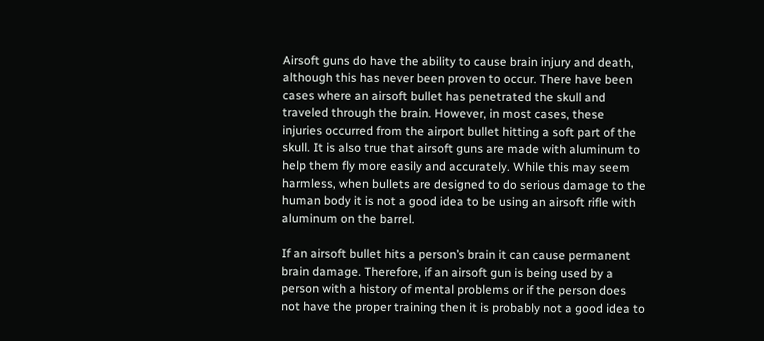Airsoft guns do have the ability to cause brain injury and death, although this has never been proven to occur. There have been cases where an airsoft bullet has penetrated the skull and traveled through the brain. However, in most cases, these injuries occurred from the airport bullet hitting a soft part of the skull. It is also true that airsoft guns are made with aluminum to help them fly more easily and accurately. While this may seem harmless, when bullets are designed to do serious damage to the human body it is not a good idea to be using an airsoft rifle with aluminum on the barrel.

If an airsoft bullet hits a person’s brain it can cause permanent brain damage. Therefore, if an airsoft gun is being used by a person with a history of mental problems or if the person does not have the proper training then it is probably not a good idea to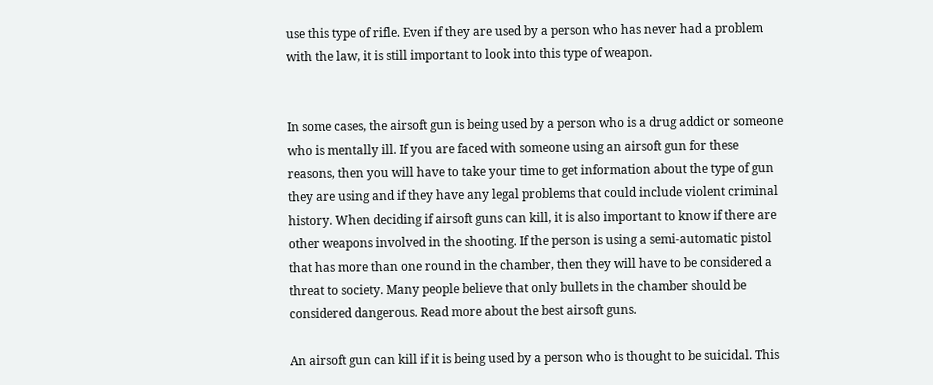use this type of rifle. Even if they are used by a person who has never had a problem with the law, it is still important to look into this type of weapon.


In some cases, the airsoft gun is being used by a person who is a drug addict or someone who is mentally ill. If you are faced with someone using an airsoft gun for these reasons, then you will have to take your time to get information about the type of gun they are using and if they have any legal problems that could include violent criminal history. When deciding if airsoft guns can kill, it is also important to know if there are other weapons involved in the shooting. If the person is using a semi-automatic pistol that has more than one round in the chamber, then they will have to be considered a threat to society. Many people believe that only bullets in the chamber should be considered dangerous. Read more about the best airsoft guns.

An airsoft gun can kill if it is being used by a person who is thought to be suicidal. This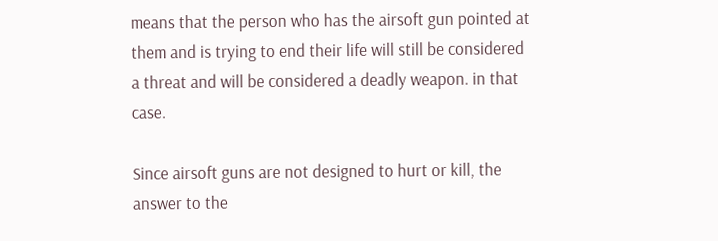means that the person who has the airsoft gun pointed at them and is trying to end their life will still be considered a threat and will be considered a deadly weapon. in that case.

Since airsoft guns are not designed to hurt or kill, the answer to the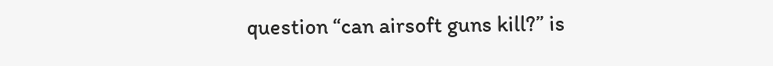question “can airsoft guns kill?” is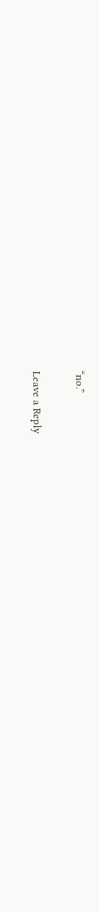“no.”

Leave a Reply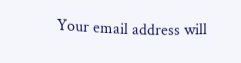Your email address will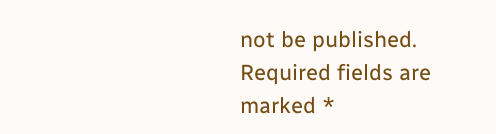not be published. Required fields are marked *